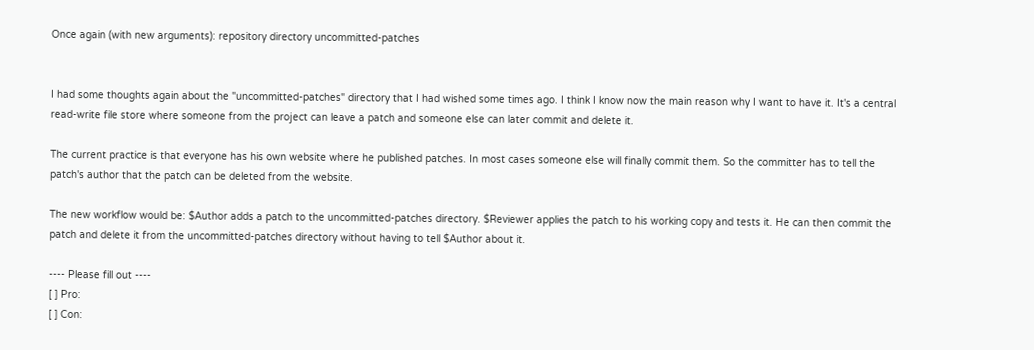Once again (with new arguments): repository directory uncommitted-patches


I had some thoughts again about the "uncommitted-patches" directory that I had wished some times ago. I think I know now the main reason why I want to have it. It's a central read-write file store where someone from the project can leave a patch and someone else can later commit and delete it.

The current practice is that everyone has his own website where he published patches. In most cases someone else will finally commit them. So the committer has to tell the patch's author that the patch can be deleted from the website.

The new workflow would be: $Author adds a patch to the uncommitted-patches directory. $Reviewer applies the patch to his working copy and tests it. He can then commit the patch and delete it from the uncommitted-patches directory without having to tell $Author about it.

---- Please fill out ----
[ ] Pro:
[ ] Con: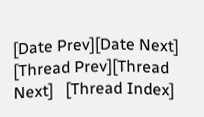[Date Prev][Date Next]   [Thread Prev][Thread Next]   [Thread Index]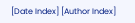[Date Index] [Author Index]